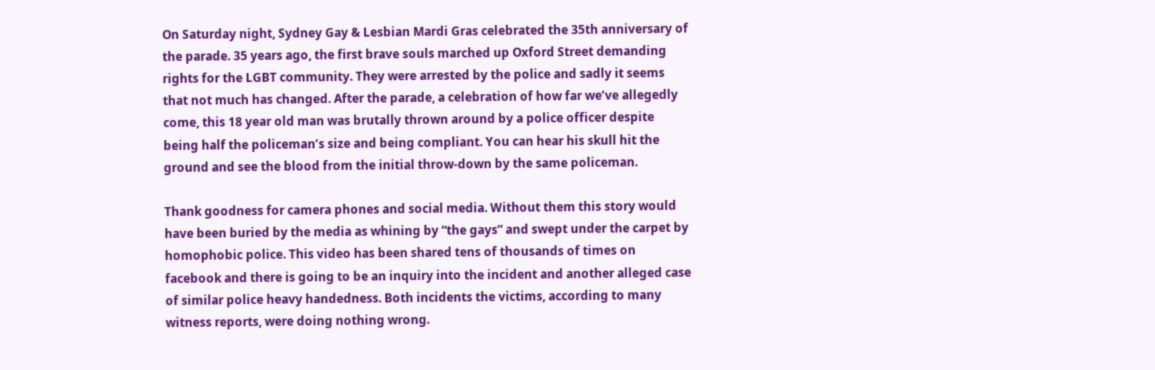On Saturday night, Sydney Gay & Lesbian Mardi Gras celebrated the 35th anniversary of the parade. 35 years ago, the first brave souls marched up Oxford Street demanding rights for the LGBT community. They were arrested by the police and sadly it seems that not much has changed. After the parade, a celebration of how far we’ve allegedly come, this 18 year old man was brutally thrown around by a police officer despite being half the policeman’s size and being compliant. You can hear his skull hit the ground and see the blood from the initial throw-down by the same policeman.

Thank goodness for camera phones and social media. Without them this story would have been buried by the media as whining by “the gays” and swept under the carpet by homophobic police. This video has been shared tens of thousands of times on facebook and there is going to be an inquiry into the incident and another alleged case of similar police heavy handedness. Both incidents the victims, according to many witness reports, were doing nothing wrong.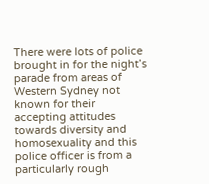There were lots of police brought in for the night’s parade from areas of Western Sydney not known for their accepting attitudes towards diversity and homosexuality and this police officer is from a particularly rough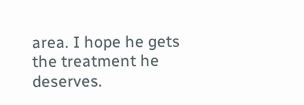area. I hope he gets the treatment he deserves.